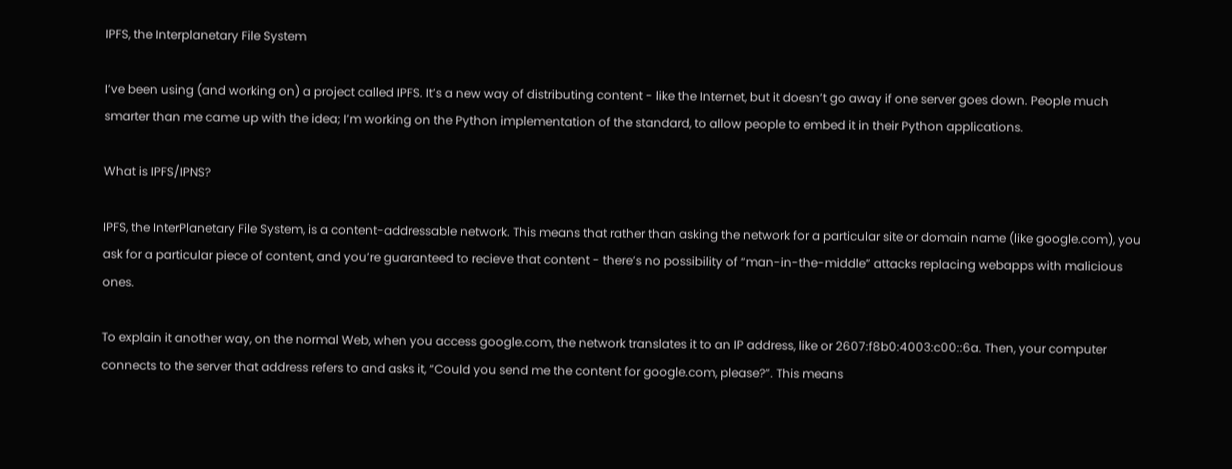IPFS, the Interplanetary File System

I’ve been using (and working on) a project called IPFS. It’s a new way of distributing content - like the Internet, but it doesn’t go away if one server goes down. People much smarter than me came up with the idea; I’m working on the Python implementation of the standard, to allow people to embed it in their Python applications.

What is IPFS/IPNS?

IPFS, the InterPlanetary File System, is a content-addressable network. This means that rather than asking the network for a particular site or domain name (like google.com), you ask for a particular piece of content, and you’re guaranteed to recieve that content - there’s no possibility of “man-in-the-middle” attacks replacing webapps with malicious ones.

To explain it another way, on the normal Web, when you access google.com, the network translates it to an IP address, like or 2607:f8b0:4003:c00::6a. Then, your computer connects to the server that address refers to and asks it, “Could you send me the content for google.com, please?”. This means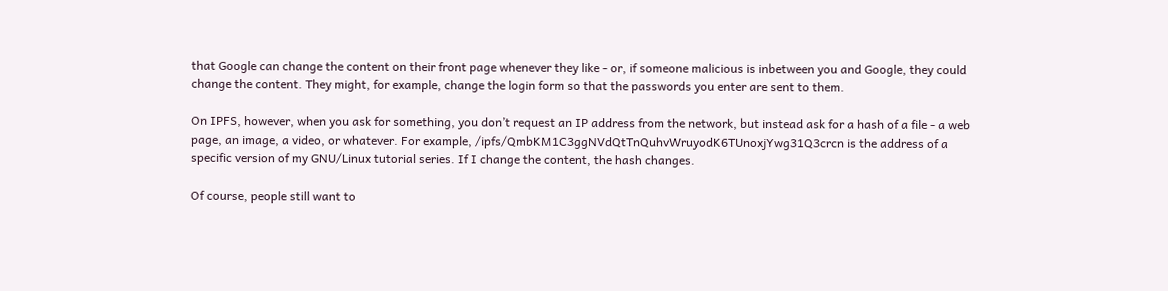that Google can change the content on their front page whenever they like - or, if someone malicious is inbetween you and Google, they could change the content. They might, for example, change the login form so that the passwords you enter are sent to them.

On IPFS, however, when you ask for something, you don’t request an IP address from the network, but instead ask for a hash of a file - a web page, an image, a video, or whatever. For example, /ipfs/QmbKM1C3ggNVdQtTnQuhvWruyodK6TUnoxjYwg31Q3crcn is the address of a specific version of my GNU/Linux tutorial series. If I change the content, the hash changes.

Of course, people still want to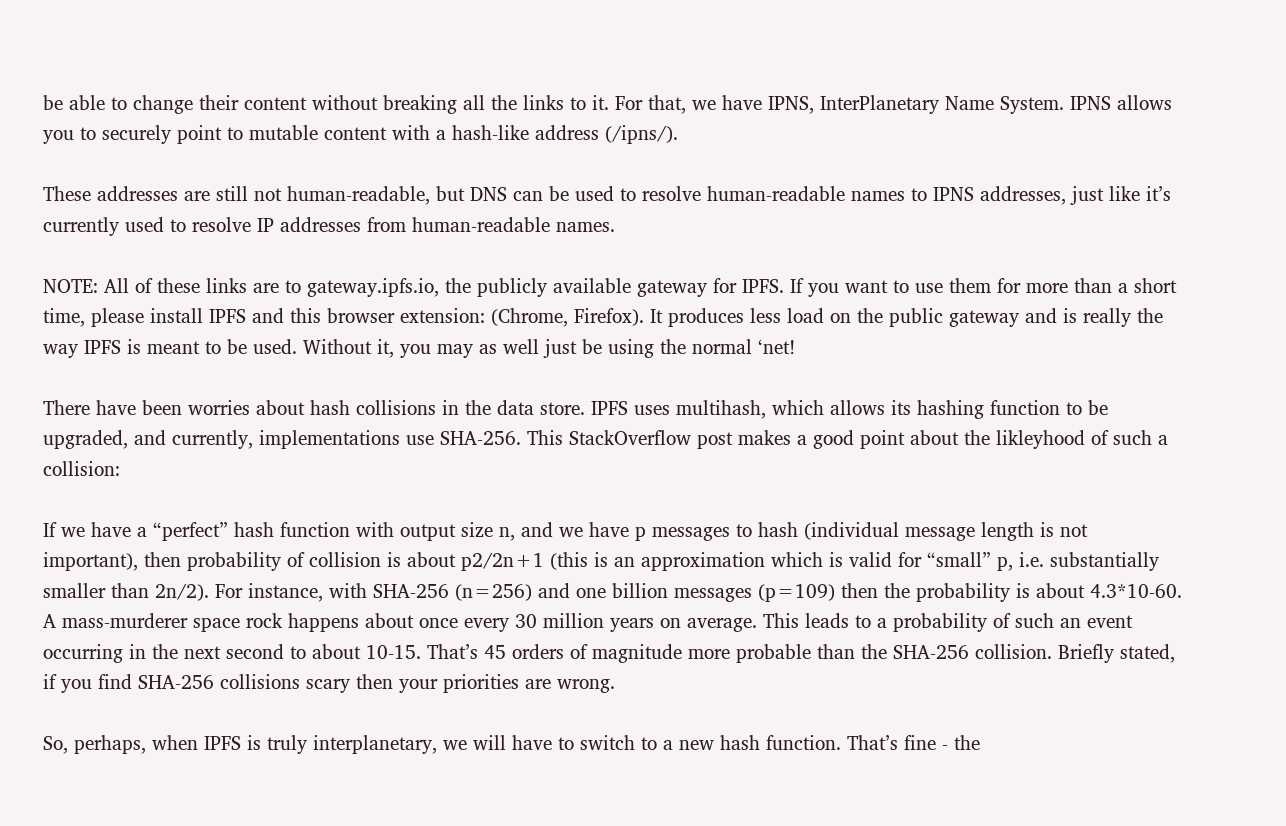be able to change their content without breaking all the links to it. For that, we have IPNS, InterPlanetary Name System. IPNS allows you to securely point to mutable content with a hash-like address (/ipns/).

These addresses are still not human-readable, but DNS can be used to resolve human-readable names to IPNS addresses, just like it’s currently used to resolve IP addresses from human-readable names.

NOTE: All of these links are to gateway.ipfs.io, the publicly available gateway for IPFS. If you want to use them for more than a short time, please install IPFS and this browser extension: (Chrome, Firefox). It produces less load on the public gateway and is really the way IPFS is meant to be used. Without it, you may as well just be using the normal ‘net!

There have been worries about hash collisions in the data store. IPFS uses multihash, which allows its hashing function to be upgraded, and currently, implementations use SHA-256. This StackOverflow post makes a good point about the likleyhood of such a collision:

If we have a “perfect” hash function with output size n, and we have p messages to hash (individual message length is not important), then probability of collision is about p2/2n+1 (this is an approximation which is valid for “small” p, i.e. substantially smaller than 2n/2). For instance, with SHA-256 (n=256) and one billion messages (p=109) then the probability is about 4.3*10-60. A mass-murderer space rock happens about once every 30 million years on average. This leads to a probability of such an event occurring in the next second to about 10-15. That’s 45 orders of magnitude more probable than the SHA-256 collision. Briefly stated, if you find SHA-256 collisions scary then your priorities are wrong.

So, perhaps, when IPFS is truly interplanetary, we will have to switch to a new hash function. That’s fine - the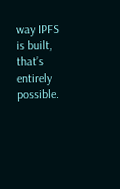way IPFS is built, that’s entirely possible.